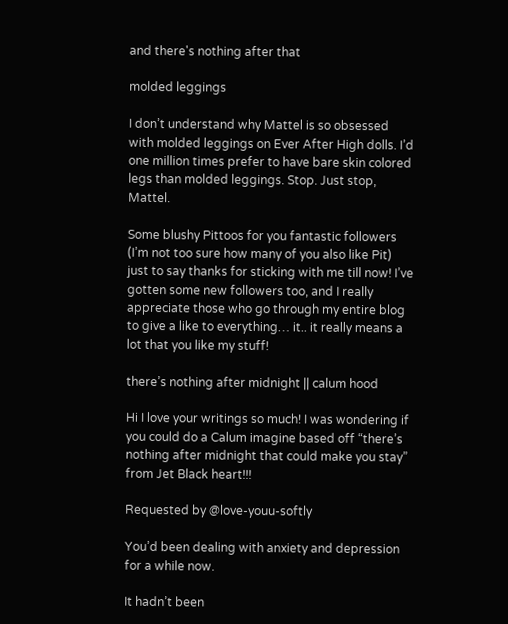and there's nothing after that

molded leggings

I don’t understand why Mattel is so obsessed with molded leggings on Ever After High dolls. I’d one million times prefer to have bare skin colored legs than molded leggings. Stop. Just stop, Mattel.

Some blushy Pittoos for you fantastic followers (I’m not too sure how many of you also like Pit) just to say thanks for sticking with me till now! I’ve gotten some new followers too, and I really appreciate those who go through my entire blog to give a like to everything… it.. it really means a lot that you like my stuff!

there’s nothing after midnight || calum hood

Hi I love your writings so much! I was wondering if you could do a Calum imagine based off “there’s nothing after midnight that could make you stay” from Jet Black heart!!!

Requested by @love-youu-softly

You’d been dealing with anxiety and depression for a while now.

It hadn’t been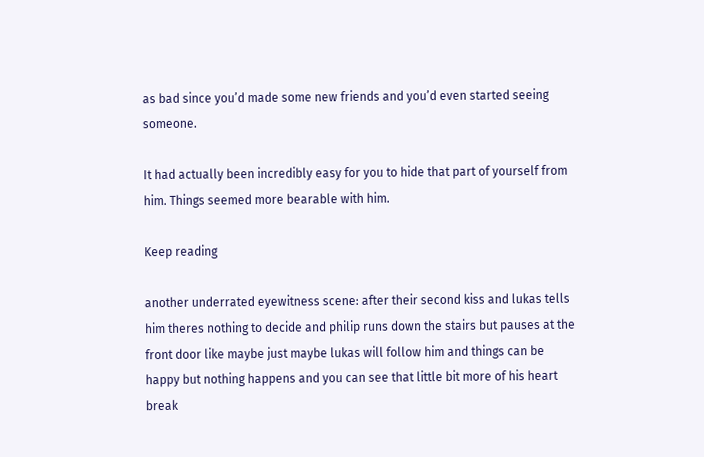as bad since you’d made some new friends and you’d even started seeing someone.

It had actually been incredibly easy for you to hide that part of yourself from him. Things seemed more bearable with him.

Keep reading

another underrated eyewitness scene: after their second kiss and lukas tells him theres nothing to decide and philip runs down the stairs but pauses at the front door like maybe just maybe lukas will follow him and things can be happy but nothing happens and you can see that little bit more of his heart break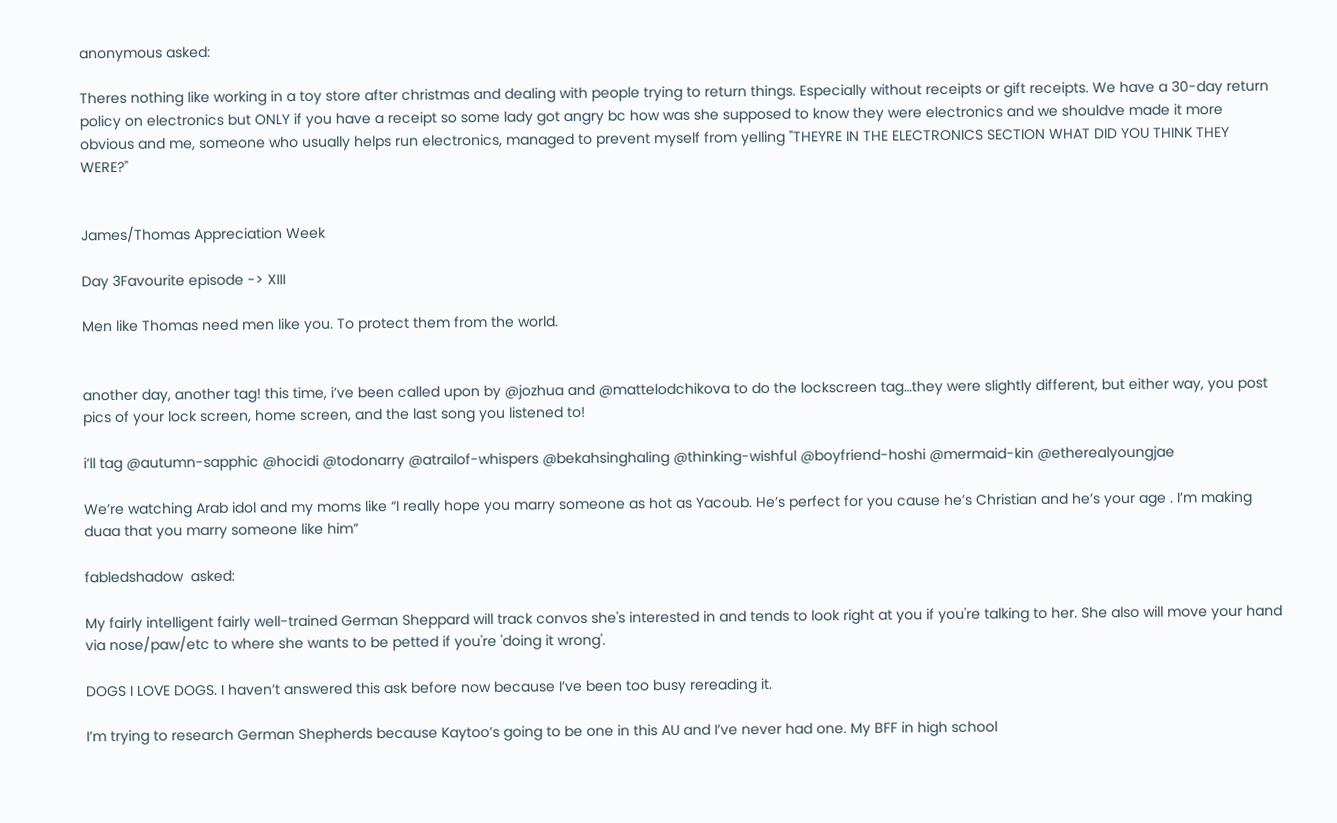anonymous asked:

Theres nothing like working in a toy store after christmas and dealing with people trying to return things. Especially without receipts or gift receipts. We have a 30-day return policy on electronics but ONLY if you have a receipt so some lady got angry bc how was she supposed to know they were electronics and we shouldve made it more obvious and me, someone who usually helps run electronics, managed to prevent myself from yelling "THEYRE IN THE ELECTRONICS SECTION WHAT DID YOU THINK THEY WERE?"


James/Thomas Appreciation Week

Day 3Favourite episode -> XIII

Men like Thomas need men like you. To protect them from the world.


another day, another tag! this time, i’ve been called upon by @jozhua and @mattelodchikova to do the lockscreen tag…they were slightly different, but either way, you post pics of your lock screen, home screen, and the last song you listened to!

i’ll tag @autumn-sapphic @hocidi @todonarry @atrailof-whispers @bekahsinghaling @thinking-wishful @boyfriend-hoshi @mermaid-kin @etherealyoungjae

We’re watching Arab idol and my moms like “I really hope you marry someone as hot as Yacoub. He’s perfect for you cause he’s Christian and he’s your age . I’m making duaa that you marry someone like him”

fabledshadow  asked:

My fairly intelligent fairly well-trained German Sheppard will track convos she's interested in and tends to look right at you if you're talking to her. She also will move your hand via nose/paw/etc to where she wants to be petted if you're 'doing it wrong'.

DOGS I LOVE DOGS. I haven’t answered this ask before now because I’ve been too busy rereading it.

I’m trying to research German Shepherds because Kaytoo’s going to be one in this AU and I’ve never had one. My BFF in high school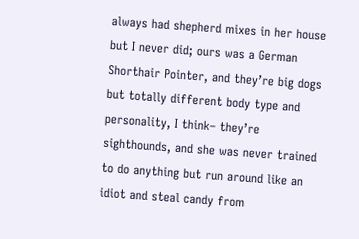always had shepherd mixes in her house but I never did; ours was a German Shorthair Pointer, and they’re big dogs but totally different body type and personality, I think– they’re sighthounds, and she was never trained to do anything but run around like an idiot and steal candy from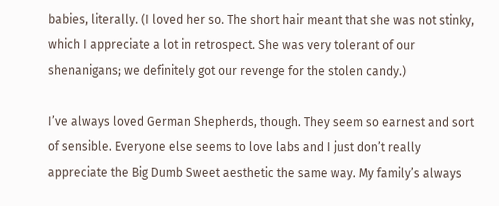babies, literally. (I loved her so. The short hair meant that she was not stinky, which I appreciate a lot in retrospect. She was very tolerant of our shenanigans; we definitely got our revenge for the stolen candy.)

I’ve always loved German Shepherds, though. They seem so earnest and sort of sensible. Everyone else seems to love labs and I just don’t really appreciate the Big Dumb Sweet aesthetic the same way. My family’s always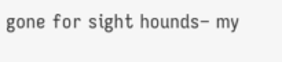gone for sight hounds– my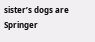sister’s dogs are Springer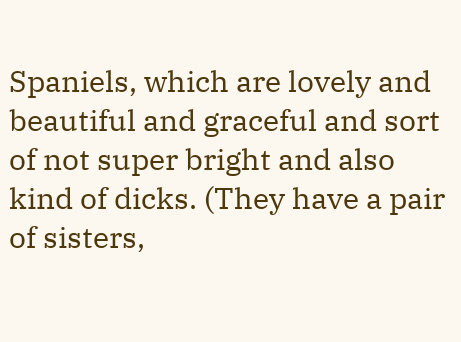Spaniels, which are lovely and beautiful and graceful and sort of not super bright and also kind of dicks. (They have a pair of sisters,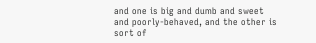and one is big and dumb and sweet and poorly-behaved, and the other is sort of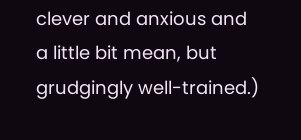clever and anxious and a little bit mean, but grudgingly well-trained.)